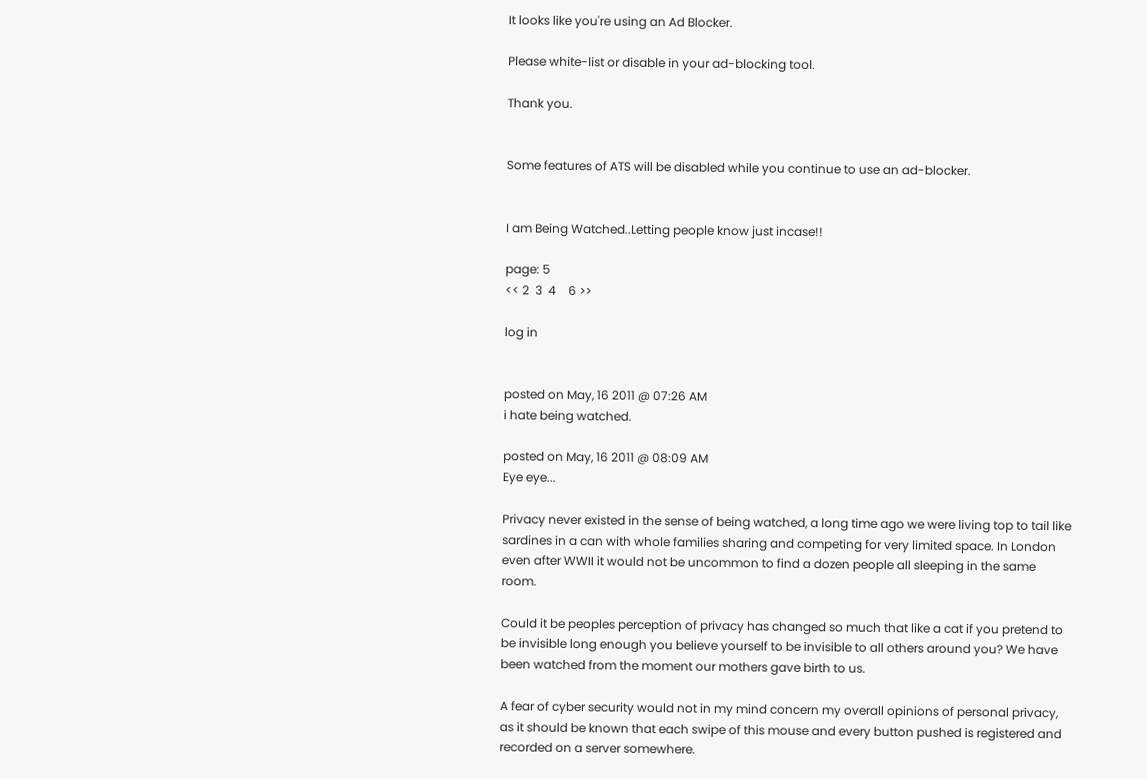It looks like you're using an Ad Blocker.

Please white-list or disable in your ad-blocking tool.

Thank you.


Some features of ATS will be disabled while you continue to use an ad-blocker.


I am Being Watched..Letting people know just incase!!

page: 5
<< 2  3  4    6 >>

log in


posted on May, 16 2011 @ 07:26 AM
i hate being watched.

posted on May, 16 2011 @ 08:09 AM
Eye eye...

Privacy never existed in the sense of being watched, a long time ago we were living top to tail like sardines in a can with whole families sharing and competing for very limited space. In London even after WWII it would not be uncommon to find a dozen people all sleeping in the same room.

Could it be peoples perception of privacy has changed so much that like a cat if you pretend to be invisible long enough you believe yourself to be invisible to all others around you? We have been watched from the moment our mothers gave birth to us.

A fear of cyber security would not in my mind concern my overall opinions of personal privacy, as it should be known that each swipe of this mouse and every button pushed is registered and recorded on a server somewhere.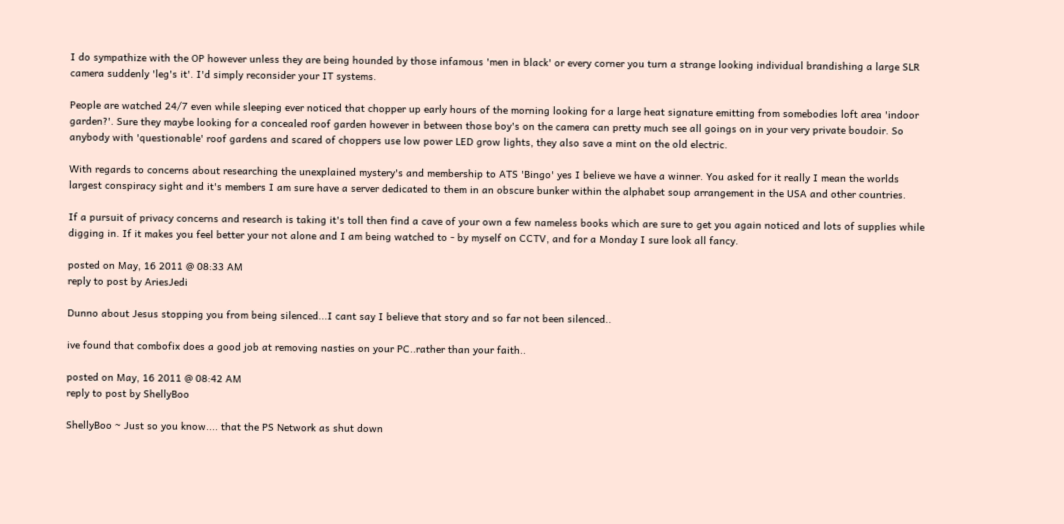I do sympathize with the OP however unless they are being hounded by those infamous 'men in black' or every corner you turn a strange looking individual brandishing a large SLR camera suddenly 'leg's it'. I'd simply reconsider your IT systems.

People are watched 24/7 even while sleeping ever noticed that chopper up early hours of the morning looking for a large heat signature emitting from somebodies loft area 'indoor garden?'. Sure they maybe looking for a concealed roof garden however in between those boy's on the camera can pretty much see all goings on in your very private boudoir. So anybody with 'questionable' roof gardens and scared of choppers use low power LED grow lights, they also save a mint on the old electric.

With regards to concerns about researching the unexplained mystery's and membership to ATS 'Bingo' yes I believe we have a winner. You asked for it really I mean the worlds largest conspiracy sight and it's members I am sure have a server dedicated to them in an obscure bunker within the alphabet soup arrangement in the USA and other countries.

If a pursuit of privacy concerns and research is taking it's toll then find a cave of your own a few nameless books which are sure to get you again noticed and lots of supplies while digging in. If it makes you feel better your not alone and I am being watched to - by myself on CCTV, and for a Monday I sure look all fancy.

posted on May, 16 2011 @ 08:33 AM
reply to post by AriesJedi

Dunno about Jesus stopping you from being silenced...I cant say I believe that story and so far not been silenced..

ive found that combofix does a good job at removing nasties on your PC..rather than your faith..

posted on May, 16 2011 @ 08:42 AM
reply to post by ShellyBoo

ShellyBoo ~ Just so you know.... that the PS Network as shut down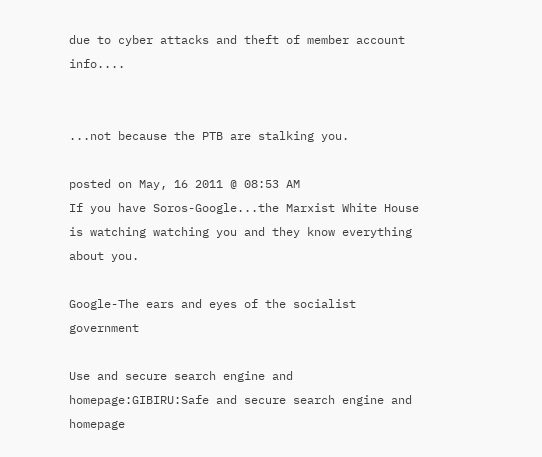due to cyber attacks and theft of member account info....


...not because the PTB are stalking you.

posted on May, 16 2011 @ 08:53 AM
If you have Soros-Google...the Marxist White House is watching watching you and they know everything about you.

Google-The ears and eyes of the socialist government

Use and secure search engine and homepage:GIBIRU:Safe and secure search engine and homepage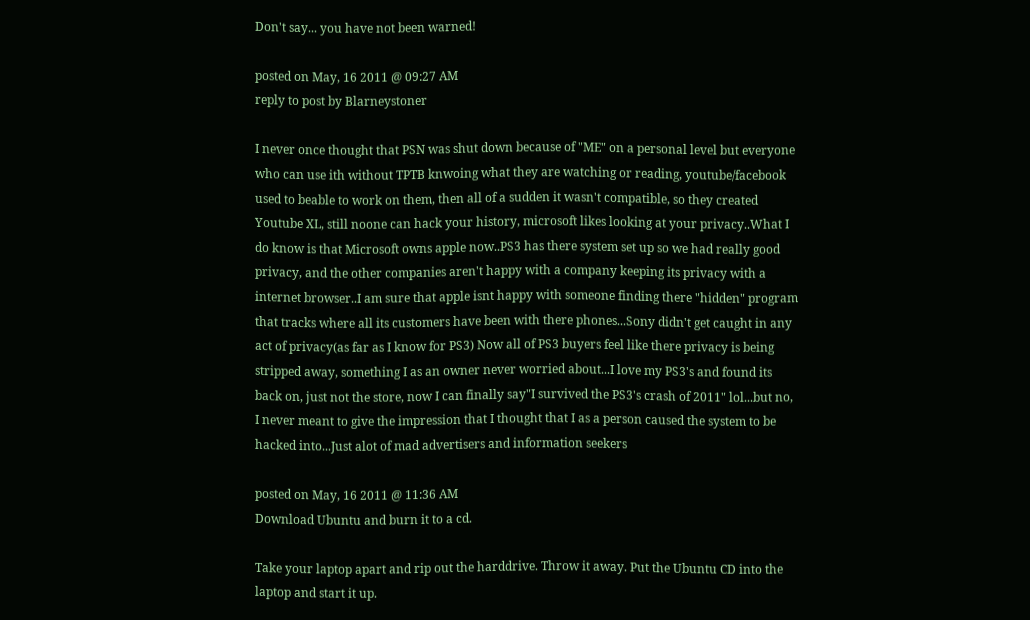Don't say... you have not been warned!

posted on May, 16 2011 @ 09:27 AM
reply to post by Blarneystoner

I never once thought that PSN was shut down because of "ME" on a personal level but everyone who can use ith without TPTB knwoing what they are watching or reading, youtube/facebook used to beable to work on them, then all of a sudden it wasn't compatible, so they created Youtube XL, still noone can hack your history, microsoft likes looking at your privacy..What I do know is that Microsoft owns apple now..PS3 has there system set up so we had really good privacy, and the other companies aren't happy with a company keeping its privacy with a internet browser..I am sure that apple isnt happy with someone finding there "hidden" program that tracks where all its customers have been with there phones...Sony didn't get caught in any act of privacy(as far as I know for PS3) Now all of PS3 buyers feel like there privacy is being stripped away, something I as an owner never worried about...I love my PS3's and found its back on, just not the store, now I can finally say"I survived the PS3's crash of 2011" lol...but no, I never meant to give the impression that I thought that I as a person caused the system to be hacked into...Just alot of mad advertisers and information seekers

posted on May, 16 2011 @ 11:36 AM
Download Ubuntu and burn it to a cd.

Take your laptop apart and rip out the harddrive. Throw it away. Put the Ubuntu CD into the laptop and start it up.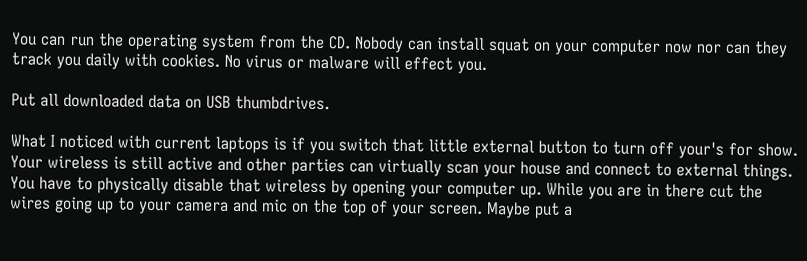You can run the operating system from the CD. Nobody can install squat on your computer now nor can they track you daily with cookies. No virus or malware will effect you.

Put all downloaded data on USB thumbdrives.

What I noticed with current laptops is if you switch that little external button to turn off your's for show. Your wireless is still active and other parties can virtually scan your house and connect to external things. You have to physically disable that wireless by opening your computer up. While you are in there cut the wires going up to your camera and mic on the top of your screen. Maybe put a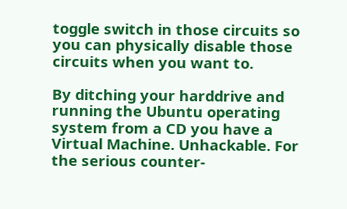toggle switch in those circuits so you can physically disable those circuits when you want to.

By ditching your harddrive and running the Ubuntu operating system from a CD you have a Virtual Machine. Unhackable. For the serious counter-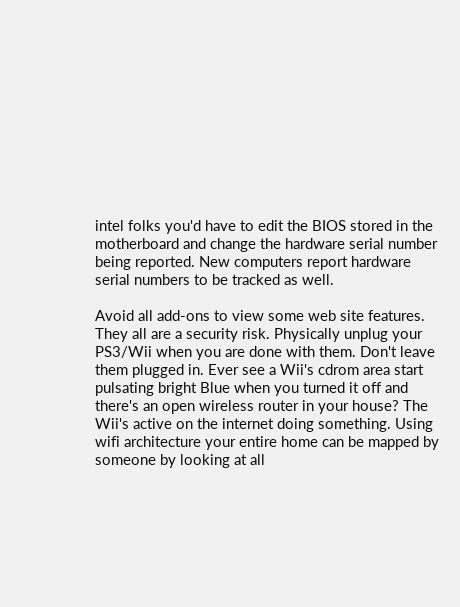intel folks you'd have to edit the BIOS stored in the motherboard and change the hardware serial number being reported. New computers report hardware serial numbers to be tracked as well.

Avoid all add-ons to view some web site features. They all are a security risk. Physically unplug your PS3/Wii when you are done with them. Don't leave them plugged in. Ever see a Wii's cdrom area start pulsating bright Blue when you turned it off and there's an open wireless router in your house? The Wii's active on the internet doing something. Using wifi architecture your entire home can be mapped by someone by looking at all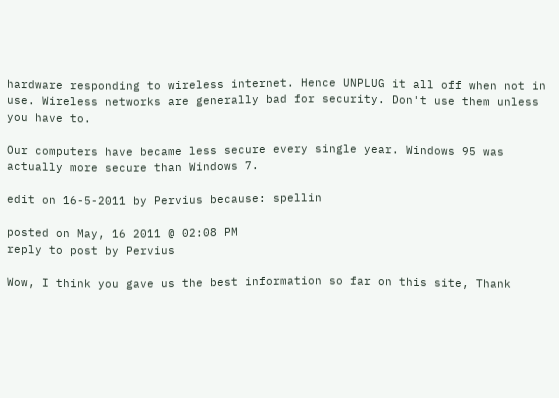hardware responding to wireless internet. Hence UNPLUG it all off when not in use. Wireless networks are generally bad for security. Don't use them unless you have to.

Our computers have became less secure every single year. Windows 95 was actually more secure than Windows 7.

edit on 16-5-2011 by Pervius because: spellin

posted on May, 16 2011 @ 02:08 PM
reply to post by Pervius

Wow, I think you gave us the best information so far on this site, Thank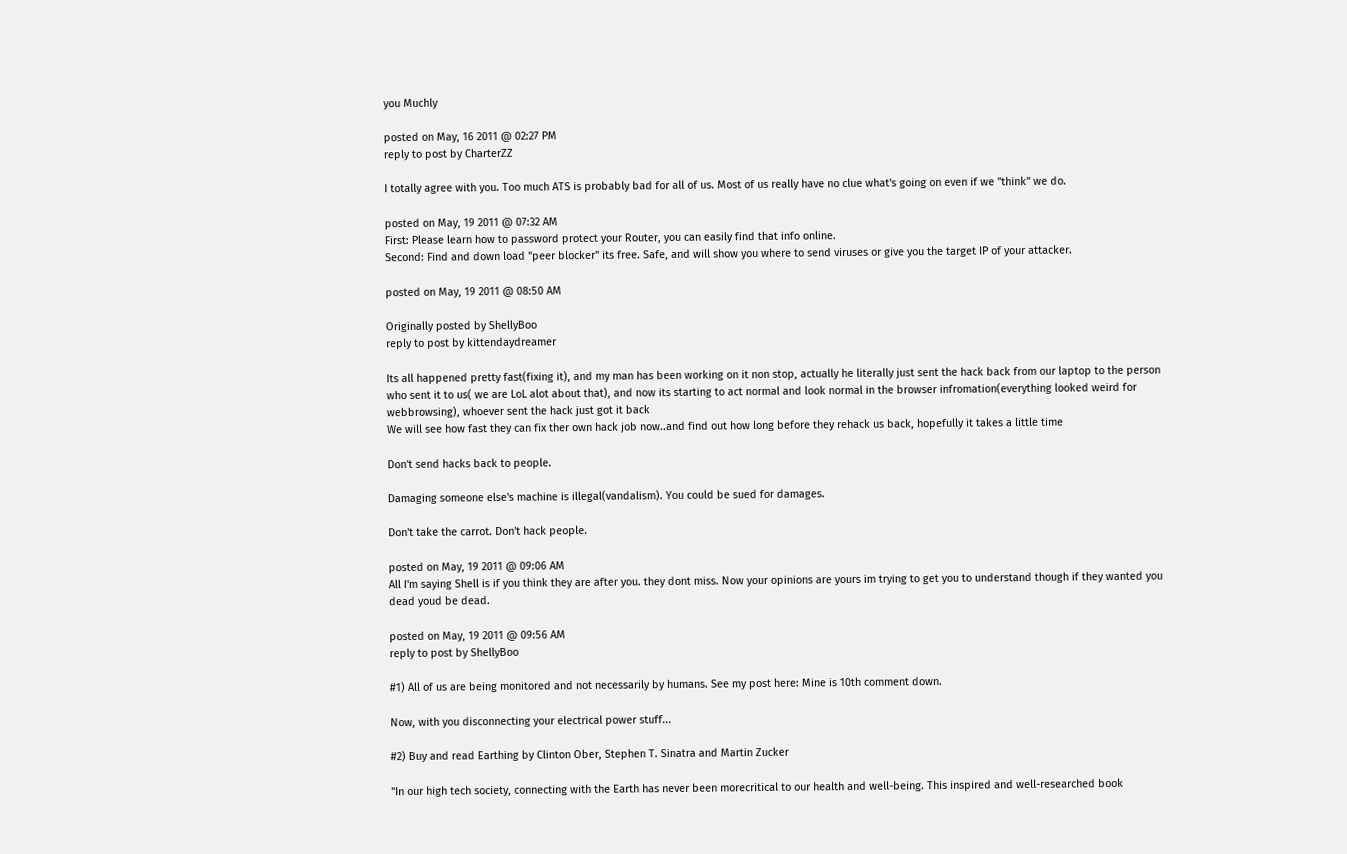you Muchly

posted on May, 16 2011 @ 02:27 PM
reply to post by CharterZZ

I totally agree with you. Too much ATS is probably bad for all of us. Most of us really have no clue what's going on even if we "think" we do.

posted on May, 19 2011 @ 07:32 AM
First: Please learn how to password protect your Router, you can easily find that info online.
Second: Find and down load "peer blocker" its free. Safe, and will show you where to send viruses or give you the target IP of your attacker.

posted on May, 19 2011 @ 08:50 AM

Originally posted by ShellyBoo
reply to post by kittendaydreamer

Its all happened pretty fast(fixing it), and my man has been working on it non stop, actually he literally just sent the hack back from our laptop to the person who sent it to us( we are LoL alot about that), and now its starting to act normal and look normal in the browser infromation(everything looked weird for webbrowsing), whoever sent the hack just got it back
We will see how fast they can fix ther own hack job now..and find out how long before they rehack us back, hopefully it takes a little time

Don't send hacks back to people.

Damaging someone else's machine is illegal(vandalism). You could be sued for damages.

Don't take the carrot. Don't hack people.

posted on May, 19 2011 @ 09:06 AM
All I'm saying Shell is if you think they are after you. they dont miss. Now your opinions are yours im trying to get you to understand though if they wanted you dead youd be dead.

posted on May, 19 2011 @ 09:56 AM
reply to post by ShellyBoo

#1) All of us are being monitored and not necessarily by humans. See my post here: Mine is 10th comment down.

Now, with you disconnecting your electrical power stuff...

#2) Buy and read Earthing by Clinton Ober, Stephen T. Sinatra and Martin Zucker

"In our high tech society, connecting with the Earth has never been morecritical to our health and well-being. This inspired and well-researched book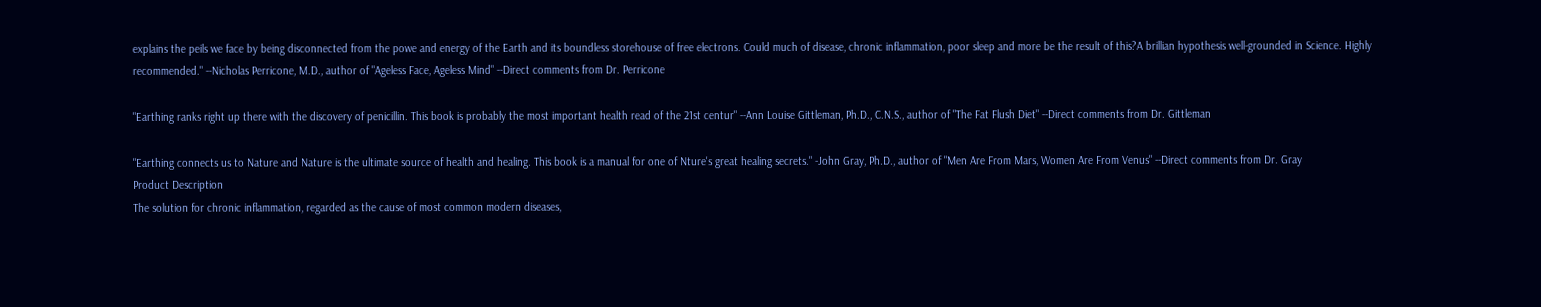explains the peils we face by being disconnected from the powe and energy of the Earth and its boundless storehouse of free electrons. Could much of disease, chronic inflammation, poor sleep and more be the result of this?A brillian hypothesis well-grounded in Science. Highly recommended." --Nicholas Perricone, M.D., author of "Ageless Face, Ageless Mind" --Direct comments from Dr. Perricone

"Earthing ranks right up there with the discovery of penicillin. This book is probably the most important health read of the 21st centur" --Ann Louise Gittleman, Ph.D., C.N.S., author of "The Fat Flush Diet" --Direct comments from Dr. Gittleman

"Earthing connects us to Nature and Nature is the ultimate source of health and healing. This book is a manual for one of Nture's great healing secrets." -John Gray, Ph.D., author of "Men Are From Mars, Women Are From Venus" --Direct comments from Dr. Gray
Product Description
The solution for chronic inflammation, regarded as the cause of most common modern diseases,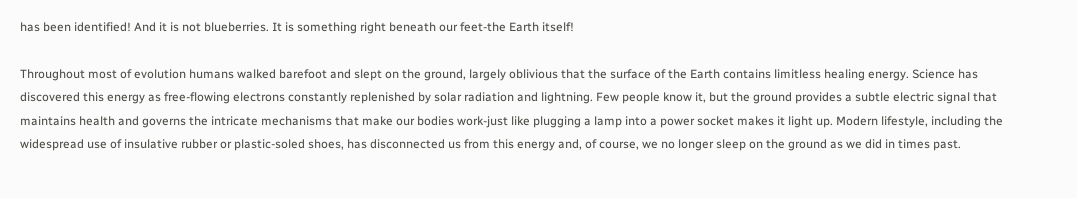has been identified! And it is not blueberries. It is something right beneath our feet-the Earth itself!

Throughout most of evolution humans walked barefoot and slept on the ground, largely oblivious that the surface of the Earth contains limitless healing energy. Science has discovered this energy as free-flowing electrons constantly replenished by solar radiation and lightning. Few people know it, but the ground provides a subtle electric signal that maintains health and governs the intricate mechanisms that make our bodies work-just like plugging a lamp into a power socket makes it light up. Modern lifestyle, including the widespread use of insulative rubber or plastic-soled shoes, has disconnected us from this energy and, of course, we no longer sleep on the ground as we did in times past.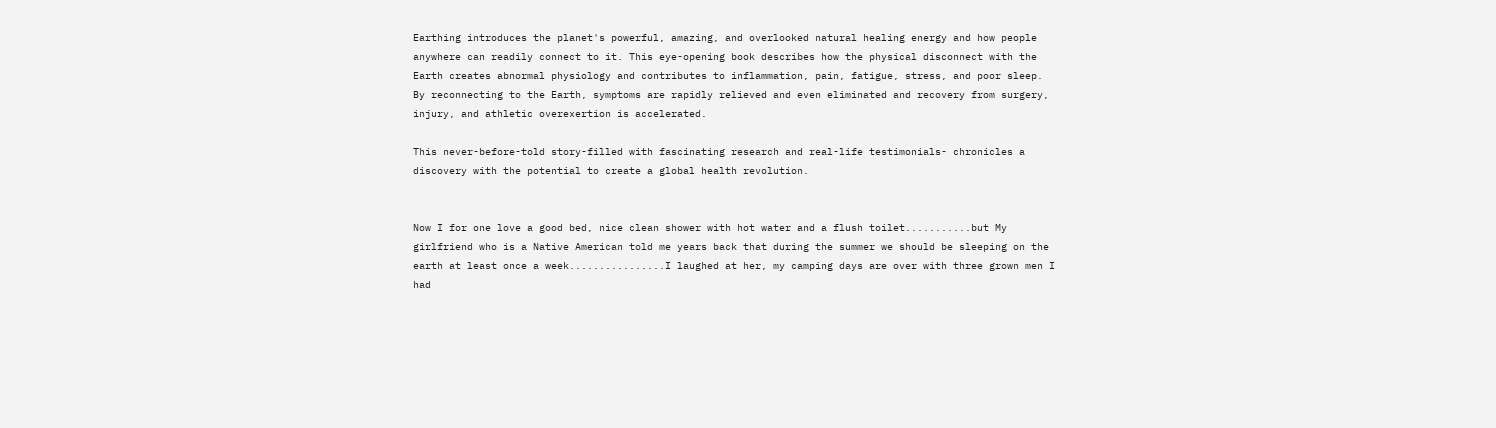Earthing introduces the planet's powerful, amazing, and overlooked natural healing energy and how people anywhere can readily connect to it. This eye-opening book describes how the physical disconnect with the Earth creates abnormal physiology and contributes to inflammation, pain, fatigue, stress, and poor sleep. By reconnecting to the Earth, symptoms are rapidly relieved and even eliminated and recovery from surgery, injury, and athletic overexertion is accelerated.

This never-before-told story-filled with fascinating research and real-life testimonials- chronicles a discovery with the potential to create a global health revolution.


Now I for one love a good bed, nice clean shower with hot water and a flush toilet...........but My girlfriend who is a Native American told me years back that during the summer we should be sleeping on the earth at least once a week................I laughed at her, my camping days are over with three grown men I had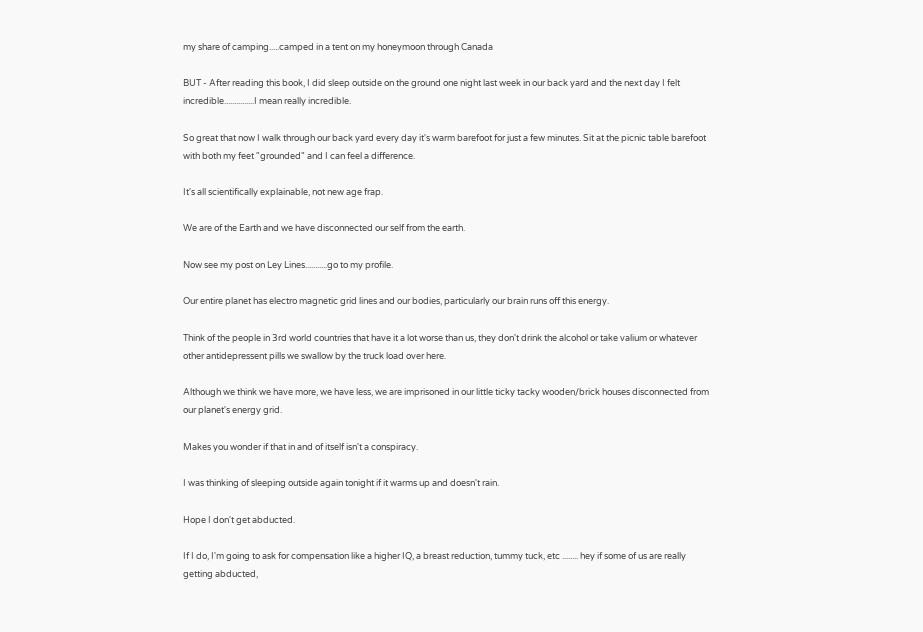my share of camping.....camped in a tent on my honeymoon through Canada

BUT - After reading this book, I did sleep outside on the ground one night last week in our back yard and the next day I felt incredible...............I mean really incredible.

So great that now I walk through our back yard every day it's warm barefoot for just a few minutes. Sit at the picnic table barefoot with both my feet "grounded" and I can feel a difference.

It's all scientifically explainable, not new age frap.

We are of the Earth and we have disconnected our self from the earth.

Now see my post on Ley Lines...........go to my profile.

Our entire planet has electro magnetic grid lines and our bodies, particularly our brain runs off this energy.

Think of the people in 3rd world countries that have it a lot worse than us, they don't drink the alcohol or take valium or whatever other antidepressent pills we swallow by the truck load over here.

Although we think we have more, we have less, we are imprisoned in our little ticky tacky wooden/brick houses disconnected from our planet's energy grid.

Makes you wonder if that in and of itself isn't a conspiracy.

I was thinking of sleeping outside again tonight if it warms up and doesn't rain.

Hope I don't get abducted.

If I do, I'm going to ask for compensation like a higher IQ, a breast reduction, tummy tuck, etc ........ hey if some of us are really getting abducted,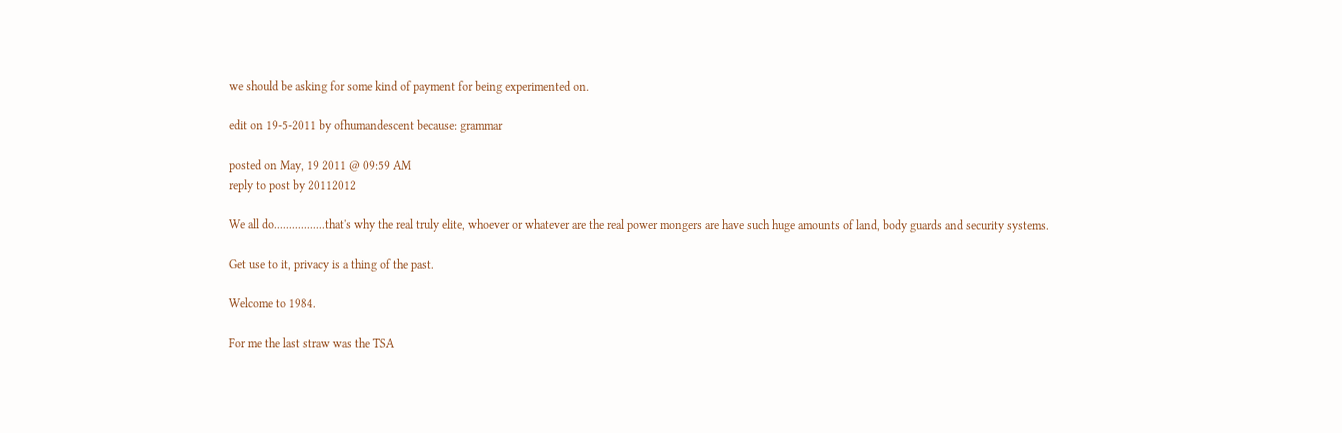we should be asking for some kind of payment for being experimented on.

edit on 19-5-2011 by ofhumandescent because: grammar

posted on May, 19 2011 @ 09:59 AM
reply to post by 20112012

We all do.................that's why the real truly elite, whoever or whatever are the real power mongers are have such huge amounts of land, body guards and security systems.

Get use to it, privacy is a thing of the past.

Welcome to 1984.

For me the last straw was the TSA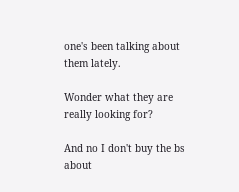one's been talking about them lately.

Wonder what they are really looking for?

And no I don't buy the bs about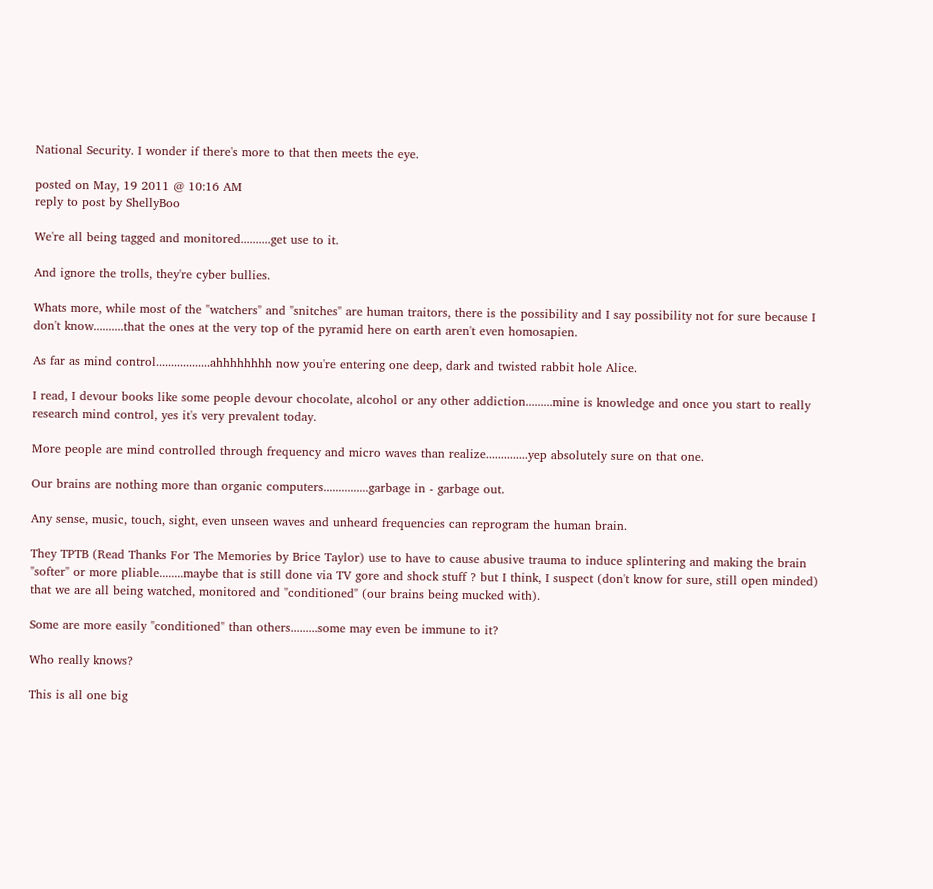National Security. I wonder if there's more to that then meets the eye.

posted on May, 19 2011 @ 10:16 AM
reply to post by ShellyBoo

We're all being tagged and monitored..........get use to it.

And ignore the trolls, they're cyber bullies.

Whats more, while most of the "watchers" and "snitches" are human traitors, there is the possibility and I say possibility not for sure because I don't know..........that the ones at the very top of the pyramid here on earth aren't even homosapien.

As far as mind control..................ahhhhhhhh now you're entering one deep, dark and twisted rabbit hole Alice.

I read, I devour books like some people devour chocolate, alcohol or any other addiction.........mine is knowledge and once you start to really research mind control, yes it's very prevalent today.

More people are mind controlled through frequency and micro waves than realize..............yep absolutely sure on that one.

Our brains are nothing more than organic computers...............garbage in - garbage out.

Any sense, music, touch, sight, even unseen waves and unheard frequencies can reprogram the human brain.

They TPTB (Read Thanks For The Memories by Brice Taylor) use to have to cause abusive trauma to induce splintering and making the brain "softer" or more pliable........maybe that is still done via TV gore and shock stuff ? but I think, I suspect (don't know for sure, still open minded) that we are all being watched, monitored and "conditioned" (our brains being mucked with).

Some are more easily "conditioned" than others.........some may even be immune to it?

Who really knows?

This is all one big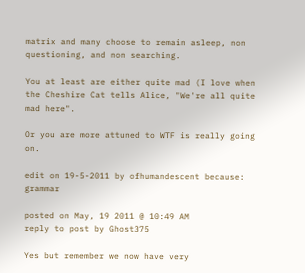matrix and many choose to remain asleep, non questioning, and non searching.

You at least are either quite mad (I love when the Cheshire Cat tells Alice, "We're all quite mad here".

Or you are more attuned to WTF is really going on.

edit on 19-5-2011 by ofhumandescent because: grammar

posted on May, 19 2011 @ 10:49 AM
reply to post by Ghost375

Yes but remember we now have very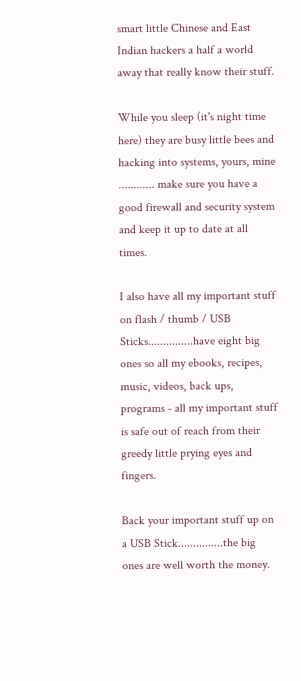smart little Chinese and East Indian hackers a half a world away that really know their stuff.

While you sleep (it's night time here) they are busy little bees and hacking into systems, yours, mine ............ make sure you have a good firewall and security system and keep it up to date at all times.

I also have all my important stuff on flash / thumb / USB Sticks...............have eight big ones so all my ebooks, recipes, music, videos, back ups, programs - all my important stuff is safe out of reach from their greedy little prying eyes and fingers.

Back your important stuff up on a USB Stick...............the big ones are well worth the money.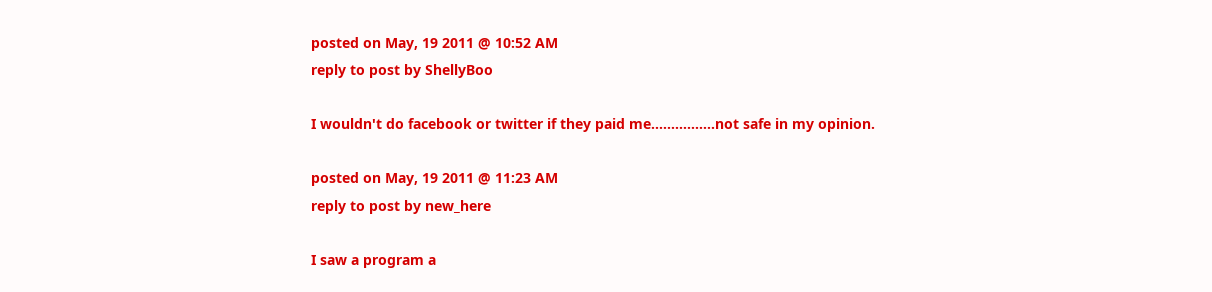posted on May, 19 2011 @ 10:52 AM
reply to post by ShellyBoo

I wouldn't do facebook or twitter if they paid me................not safe in my opinion.

posted on May, 19 2011 @ 11:23 AM
reply to post by new_here

I saw a program a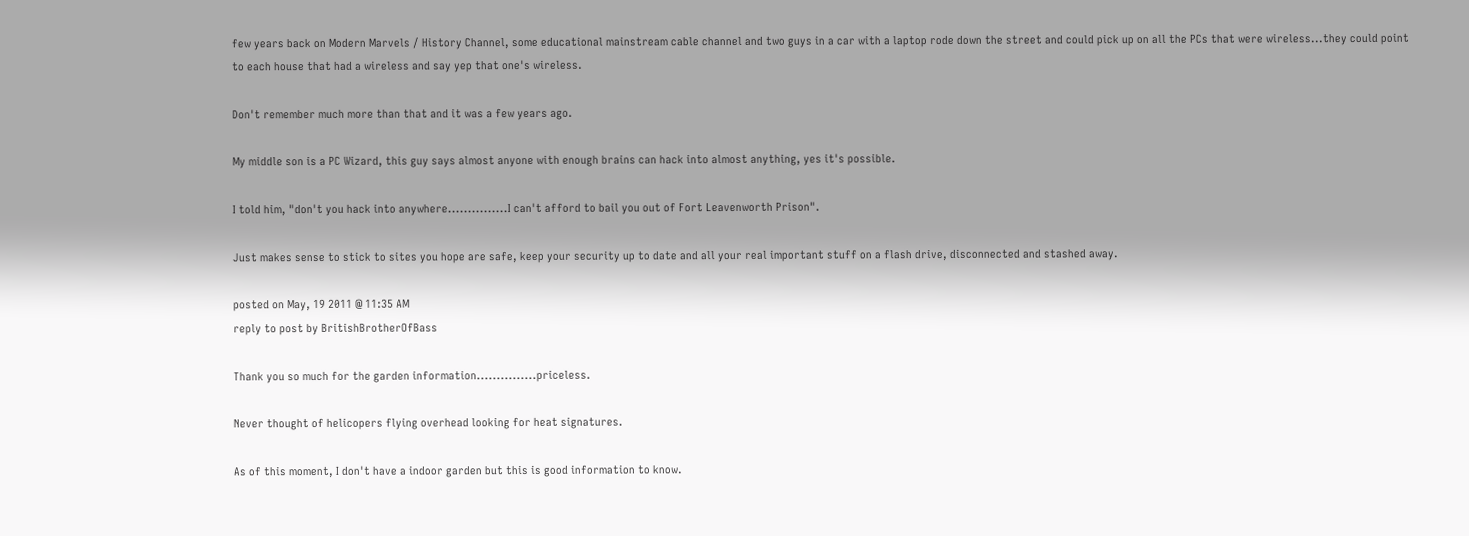few years back on Modern Marvels / History Channel, some educational mainstream cable channel and two guys in a car with a laptop rode down the street and could pick up on all the PCs that were wireless...they could point to each house that had a wireless and say yep that one's wireless.

Don't remember much more than that and it was a few years ago.

My middle son is a PC Wizard, this guy says almost anyone with enough brains can hack into almost anything, yes it's possible.

I told him, "don't you hack into anywhere...............I can't afford to bail you out of Fort Leavenworth Prison".

Just makes sense to stick to sites you hope are safe, keep your security up to date and all your real important stuff on a flash drive, disconnected and stashed away.

posted on May, 19 2011 @ 11:35 AM
reply to post by BritishBrotherOfBass

Thank you so much for the garden information...............priceless.

Never thought of helicopers flying overhead looking for heat signatures.

As of this moment, I don't have a indoor garden but this is good information to know.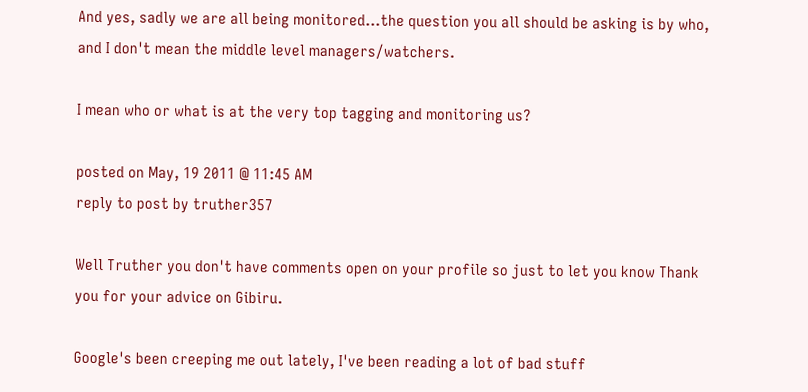And yes, sadly we are all being monitored...the question you all should be asking is by who, and I don't mean the middle level managers/watchers.

I mean who or what is at the very top tagging and monitoring us?

posted on May, 19 2011 @ 11:45 AM
reply to post by truther357

Well Truther you don't have comments open on your profile so just to let you know Thank you for your advice on Gibiru.

Google's been creeping me out lately, I've been reading a lot of bad stuff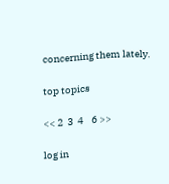concerning them lately.

top topics

<< 2  3  4    6 >>

log in